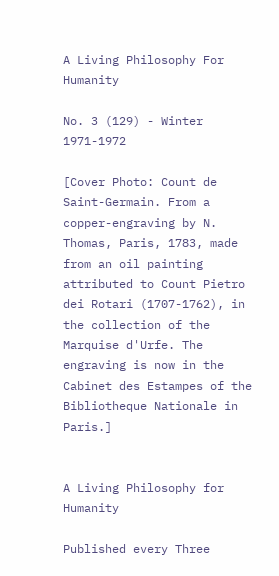A Living Philosophy For Humanity

No. 3 (129) - Winter 1971-1972

[Cover Photo: Count de Saint-Germain. From a copper-engraving by N. Thomas, Paris, 1783, made from an oil painting attributed to Count Pietro dei Rotari (1707-1762), in the collection of the Marquise d'Urfe. The engraving is now in the Cabinet des Estampes of the Bibliotheque Nationale in Paris.]


A Living Philosophy for Humanity

Published every Three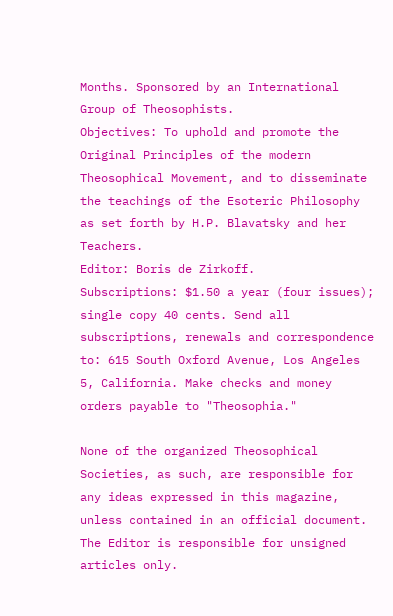Months. Sponsored by an International Group of Theosophists.
Objectives: To uphold and promote the Original Principles of the modern Theosophical Movement, and to disseminate the teachings of the Esoteric Philosophy as set forth by H.P. Blavatsky and her Teachers.
Editor: Boris de Zirkoff.
Subscriptions: $1.50 a year (four issues); single copy 40 cents. Send all subscriptions, renewals and correspondence to: 615 South Oxford Avenue, Los Angeles 5, California. Make checks and money orders payable to "Theosophia."

None of the organized Theosophical Societies, as such, are responsible for any ideas expressed in this magazine, unless contained in an official document. The Editor is responsible for unsigned articles only.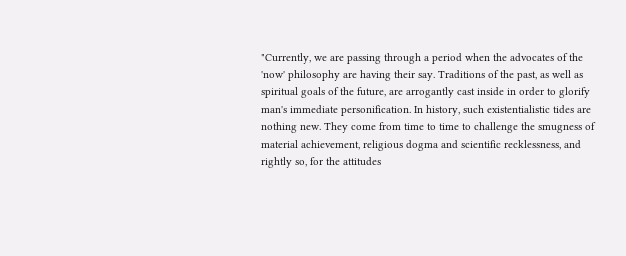"Currently, we are passing through a period when the advocates of the 'now' philosophy are having their say. Traditions of the past, as well as spiritual goals of the future, are arrogantly cast inside in order to glorify man's immediate personification. In history, such existentialistic tides are nothing new. They come from time to time to challenge the smugness of material achievement, religious dogma and scientific recklessness, and rightly so, for the attitudes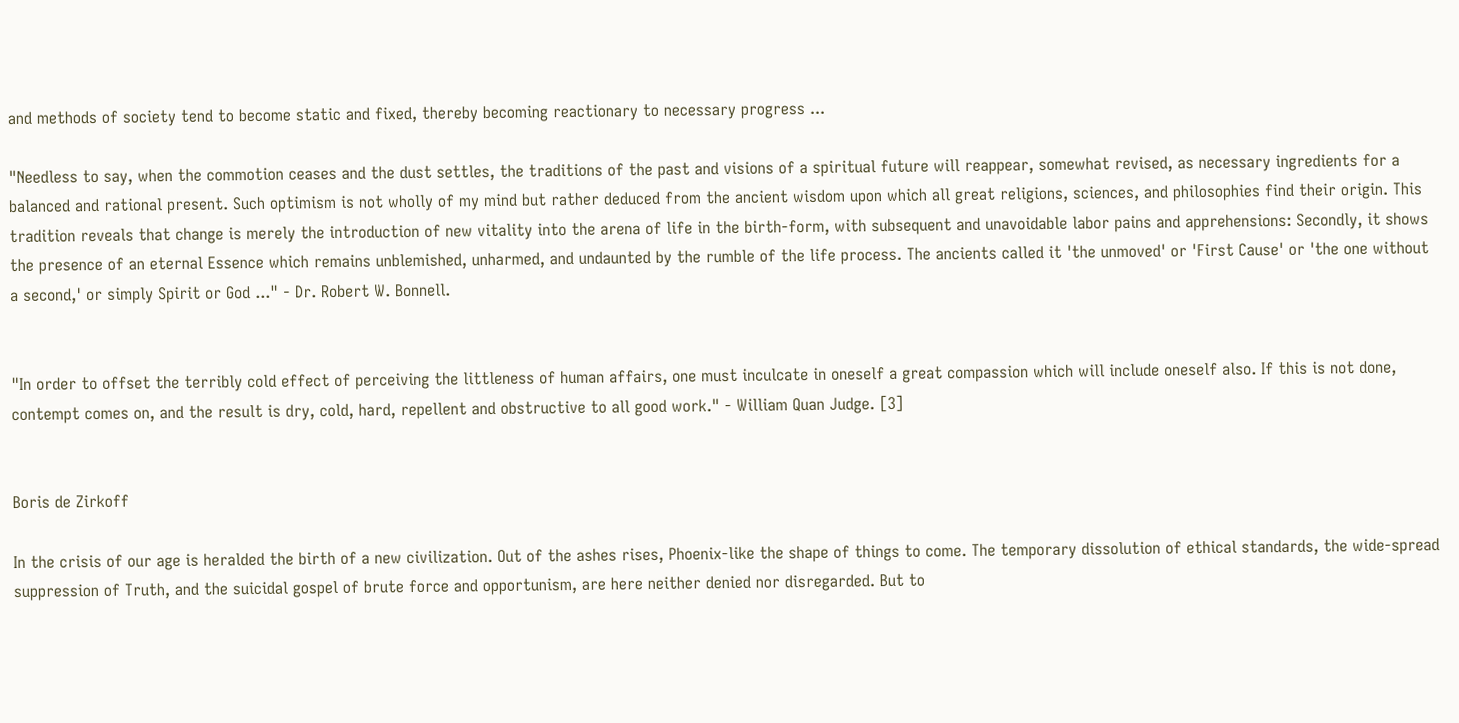and methods of society tend to become static and fixed, thereby becoming reactionary to necessary progress ...

"Needless to say, when the commotion ceases and the dust settles, the traditions of the past and visions of a spiritual future will reappear, somewhat revised, as necessary ingredients for a balanced and rational present. Such optimism is not wholly of my mind but rather deduced from the ancient wisdom upon which all great religions, sciences, and philosophies find their origin. This tradition reveals that change is merely the introduction of new vitality into the arena of life in the birth-form, with subsequent and unavoidable labor pains and apprehensions: Secondly, it shows the presence of an eternal Essence which remains unblemished, unharmed, and undaunted by the rumble of the life process. The ancients called it 'the unmoved' or 'First Cause' or 'the one without a second,' or simply Spirit or God ..." - Dr. Robert W. Bonnell.


"In order to offset the terribly cold effect of perceiving the littleness of human affairs, one must inculcate in oneself a great compassion which will include oneself also. If this is not done, contempt comes on, and the result is dry, cold, hard, repellent and obstructive to all good work." - William Quan Judge. [3]


Boris de Zirkoff

In the crisis of our age is heralded the birth of a new civilization. Out of the ashes rises, Phoenix-like the shape of things to come. The temporary dissolution of ethical standards, the wide-spread suppression of Truth, and the suicidal gospel of brute force and opportunism, are here neither denied nor disregarded. But to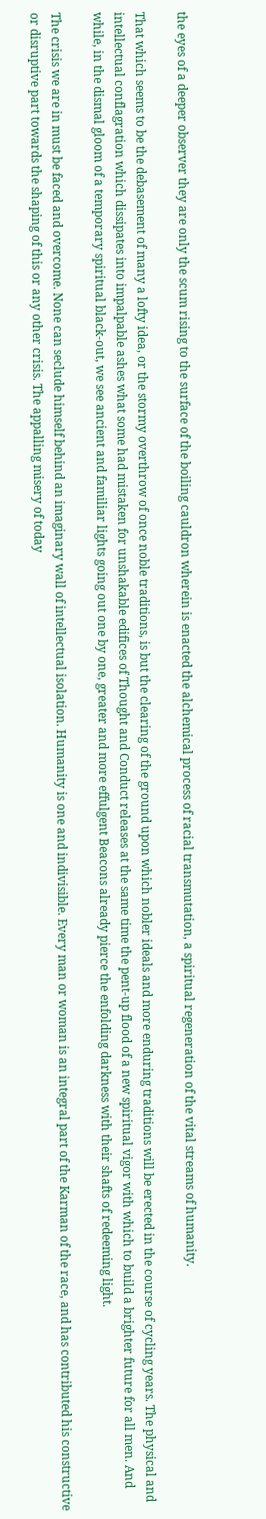the eyes of a deeper observer they are only the scum rising to the surface of the boiling cauldron wherein is enacted the alchemical process of racial transmutation, a spiritual regeneration of the vital streams of humanity.

That which seems to be the debasement of many a lofty idea, or the stormy overthrow of once noble traditions, is but the clearing of the ground upon which nobler ideals and more enduring traditions will be erected in the course of cycling years. The physical and intellectual conflagration which dissipates into impalpable ashes what some had mistaken for unshakable edifices of Thought and Conduct releases at the same time the pent-up flood of a new spiritual vigor with which to build a brighter future for all men. And while, in the dismal gloom of a temporary spiritual black-out, we see ancient and familiar lights going out one by one, greater and more effulgent Beacons already pierce the enfolding darkness with their shafts of redeeming light.

The crisis we are in must be faced and overcome. None can seclude himself behind an imaginary wall of intellectual isolation. Humanity is one and indivisible. Every man or woman is an integral part of the Karman of the race, and has contributed his constructive or disruptive part towards the shaping of this or any other crisis. The appalling misery of today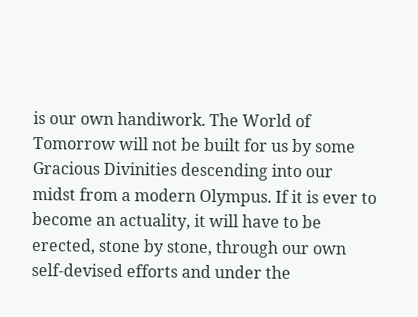is our own handiwork. The World of Tomorrow will not be built for us by some Gracious Divinities descending into our midst from a modern Olympus. If it is ever to become an actuality, it will have to be erected, stone by stone, through our own self-devised efforts and under the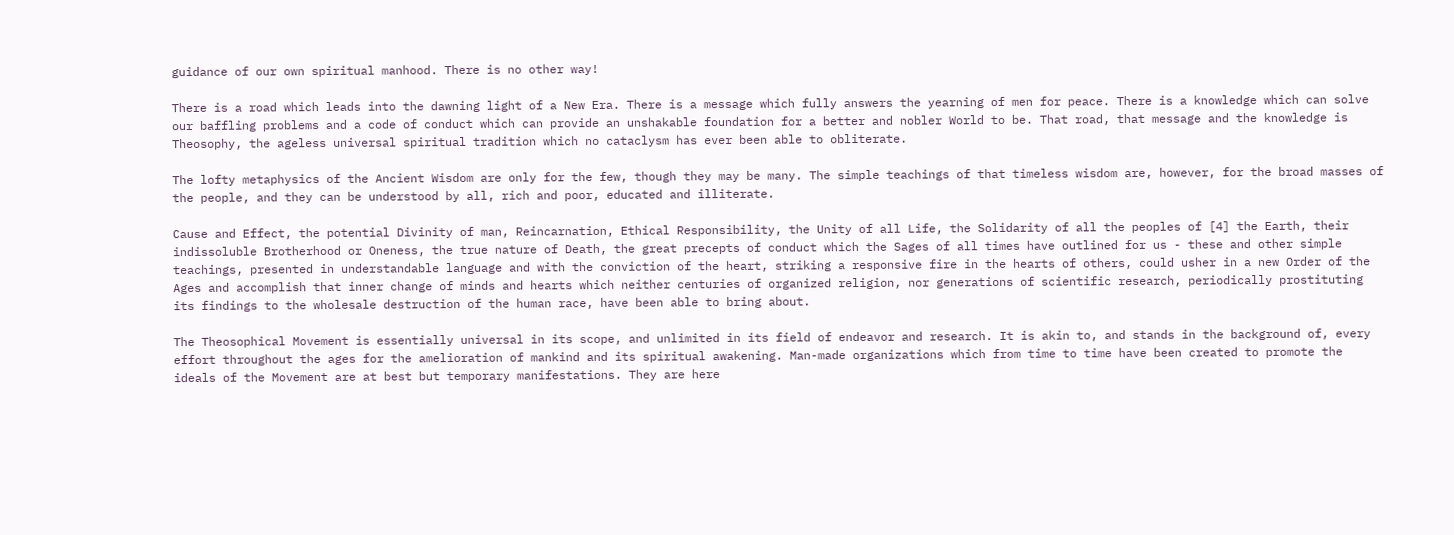guidance of our own spiritual manhood. There is no other way!

There is a road which leads into the dawning light of a New Era. There is a message which fully answers the yearning of men for peace. There is a knowledge which can solve our baffling problems and a code of conduct which can provide an unshakable foundation for a better and nobler World to be. That road, that message and the knowledge is Theosophy, the ageless universal spiritual tradition which no cataclysm has ever been able to obliterate.

The lofty metaphysics of the Ancient Wisdom are only for the few, though they may be many. The simple teachings of that timeless wisdom are, however, for the broad masses of the people, and they can be understood by all, rich and poor, educated and illiterate.

Cause and Effect, the potential Divinity of man, Reincarnation, Ethical Responsibility, the Unity of all Life, the Solidarity of all the peoples of [4] the Earth, their indissoluble Brotherhood or Oneness, the true nature of Death, the great precepts of conduct which the Sages of all times have outlined for us - these and other simple teachings, presented in understandable language and with the conviction of the heart, striking a responsive fire in the hearts of others, could usher in a new Order of the Ages and accomplish that inner change of minds and hearts which neither centuries of organized religion, nor generations of scientific research, periodically prostituting its findings to the wholesale destruction of the human race, have been able to bring about.

The Theosophical Movement is essentially universal in its scope, and unlimited in its field of endeavor and research. It is akin to, and stands in the background of, every effort throughout the ages for the amelioration of mankind and its spiritual awakening. Man-made organizations which from time to time have been created to promote the ideals of the Movement are at best but temporary manifestations. They are here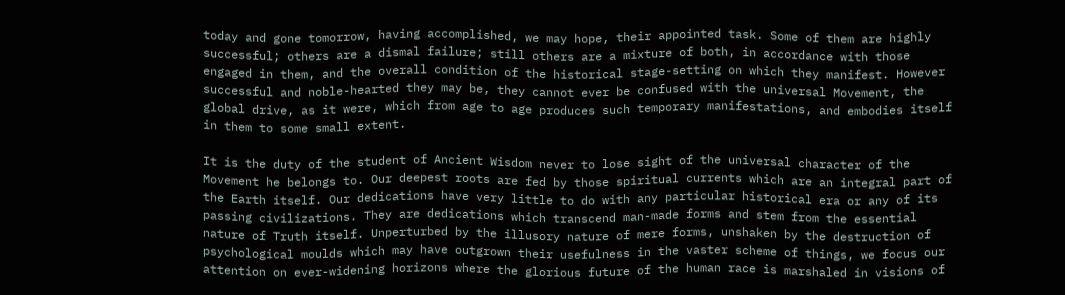today and gone tomorrow, having accomplished, we may hope, their appointed task. Some of them are highly successful; others are a dismal failure; still others are a mixture of both, in accordance with those engaged in them, and the overall condition of the historical stage-setting on which they manifest. However successful and noble-hearted they may be, they cannot ever be confused with the universal Movement, the global drive, as it were, which from age to age produces such temporary manifestations, and embodies itself in them to some small extent.

It is the duty of the student of Ancient Wisdom never to lose sight of the universal character of the Movement he belongs to. Our deepest roots are fed by those spiritual currents which are an integral part of the Earth itself. Our dedications have very little to do with any particular historical era or any of its passing civilizations. They are dedications which transcend man-made forms and stem from the essential nature of Truth itself. Unperturbed by the illusory nature of mere forms, unshaken by the destruction of psychological moulds which may have outgrown their usefulness in the vaster scheme of things, we focus our attention on ever-widening horizons where the glorious future of the human race is marshaled in visions of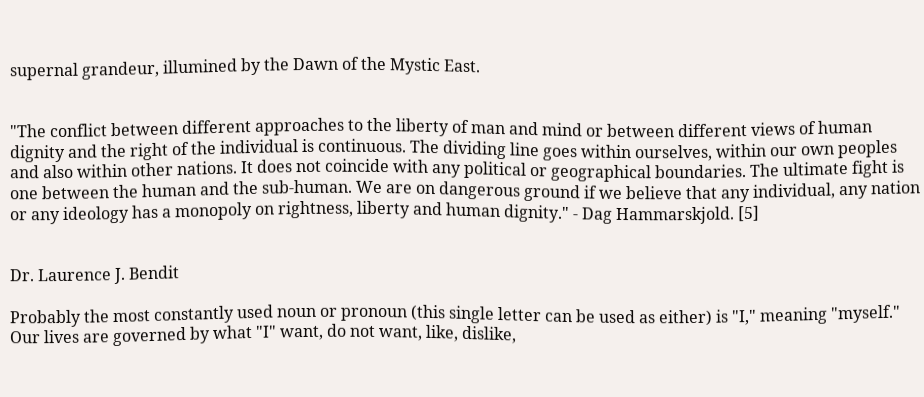supernal grandeur, illumined by the Dawn of the Mystic East.


"The conflict between different approaches to the liberty of man and mind or between different views of human dignity and the right of the individual is continuous. The dividing line goes within ourselves, within our own peoples and also within other nations. It does not coincide with any political or geographical boundaries. The ultimate fight is one between the human and the sub-human. We are on dangerous ground if we believe that any individual, any nation or any ideology has a monopoly on rightness, liberty and human dignity." - Dag Hammarskjold. [5]


Dr. Laurence J. Bendit

Probably the most constantly used noun or pronoun (this single letter can be used as either) is "I," meaning "myself." Our lives are governed by what "I" want, do not want, like, dislike,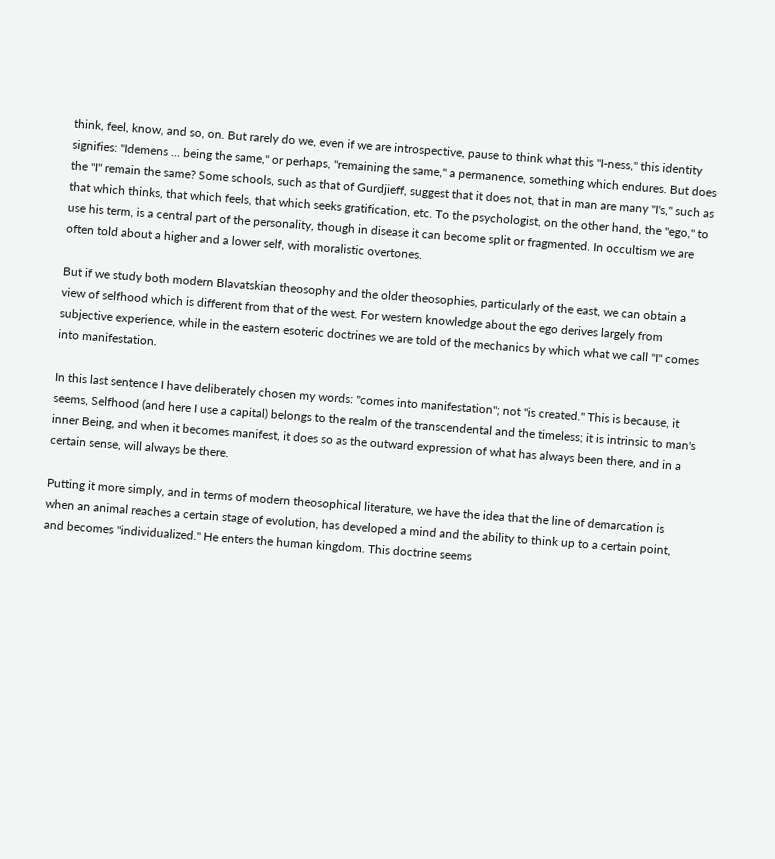think, feel, know, and so, on. But rarely do we, even if we are introspective, pause to think what this "I-ness," this identity signifies: "Idemens ... being the same," or perhaps, "remaining the same," a permanence, something which endures. But does the "I" remain the same? Some schools, such as that of Gurdjieff, suggest that it does not, that in man are many "I's," such as that which thinks, that which feels, that which seeks gratification, etc. To the psychologist, on the other hand, the "ego," to use his term, is a central part of the personality, though in disease it can become split or fragmented. In occultism we are often told about a higher and a lower self, with moralistic overtones.

But if we study both modern Blavatskian theosophy and the older theosophies, particularly of the east, we can obtain a view of selfhood which is different from that of the west. For western knowledge about the ego derives largely from subjective experience, while in the eastern esoteric doctrines we are told of the mechanics by which what we call "I" comes into manifestation.

In this last sentence I have deliberately chosen my words: "comes into manifestation"; not "is created." This is because, it seems, Selfhood (and here I use a capital) belongs to the realm of the transcendental and the timeless; it is intrinsic to man's inner Being, and when it becomes manifest, it does so as the outward expression of what has always been there, and in a certain sense, will always be there.

Putting it more simply, and in terms of modern theosophical literature, we have the idea that the line of demarcation is when an animal reaches a certain stage of evolution, has developed a mind and the ability to think up to a certain point, and becomes "individualized." He enters the human kingdom. This doctrine seems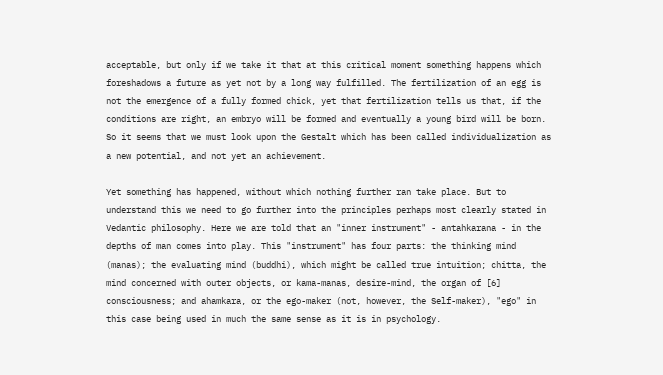acceptable, but only if we take it that at this critical moment something happens which foreshadows a future as yet not by a long way fulfilled. The fertilization of an egg is not the emergence of a fully formed chick, yet that fertilization tells us that, if the conditions are right, an embryo will be formed and eventually a young bird will be born. So it seems that we must look upon the Gestalt which has been called individualization as a new potential, and not yet an achievement.

Yet something has happened, without which nothing further ran take place. But to understand this we need to go further into the principles perhaps most clearly stated in Vedantic philosophy. Here we are told that an "inner instrument" - antahkarana - in the depths of man comes into play. This "instrument" has four parts: the thinking mind (manas); the evaluating mind (buddhi), which might be called true intuition; chitta, the mind concerned with outer objects, or kama-manas, desire-mind, the organ of [6] consciousness; and ahamkara, or the ego-maker (not, however, the Self-maker), "ego" in this case being used in much the same sense as it is in psychology.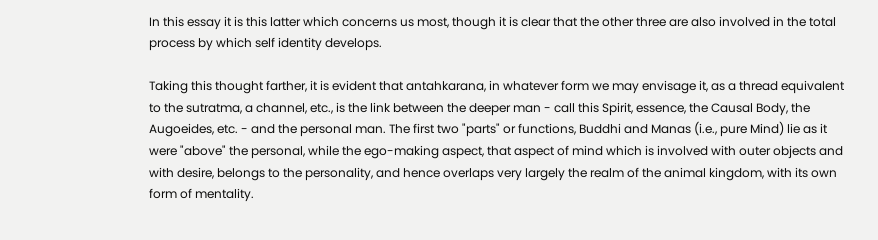In this essay it is this latter which concerns us most, though it is clear that the other three are also involved in the total process by which self identity develops.

Taking this thought farther, it is evident that antahkarana, in whatever form we may envisage it, as a thread equivalent to the sutratma, a channel, etc., is the link between the deeper man - call this Spirit, essence, the Causal Body, the Augoeides, etc. - and the personal man. The first two "parts" or functions, Buddhi and Manas (i.e., pure Mind) lie as it were "above" the personal, while the ego-making aspect, that aspect of mind which is involved with outer objects and with desire, belongs to the personality, and hence overlaps very largely the realm of the animal kingdom, with its own form of mentality.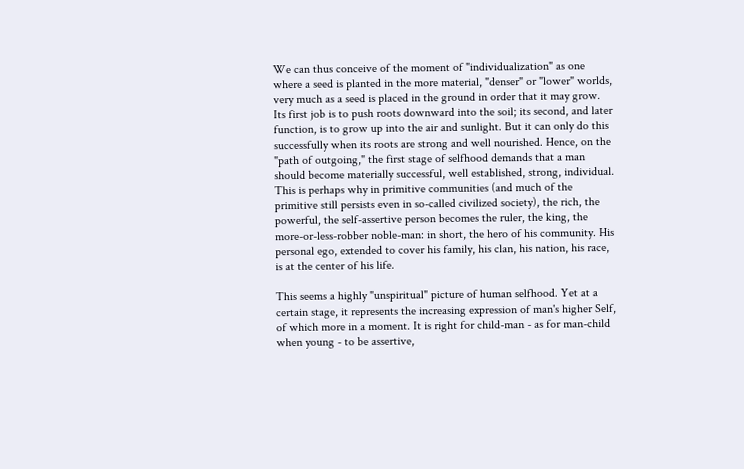We can thus conceive of the moment of "individualization" as one where a seed is planted in the more material, "denser" or "lower" worlds, very much as a seed is placed in the ground in order that it may grow. Its first job is to push roots downward into the soil; its second, and later function, is to grow up into the air and sunlight. But it can only do this successfully when its roots are strong and well nourished. Hence, on the "path of outgoing," the first stage of selfhood demands that a man should become materially successful, well established, strong, individual. This is perhaps why in primitive communities (and much of the primitive still persists even in so-called civilized society), the rich, the powerful, the self-assertive person becomes the ruler, the king, the more-or-less-robber noble-man: in short, the hero of his community. His personal ego, extended to cover his family, his clan, his nation, his race, is at the center of his life.

This seems a highly "unspiritual" picture of human selfhood. Yet at a certain stage, it represents the increasing expression of man's higher Self, of which more in a moment. It is right for child-man - as for man-child when young - to be assertive,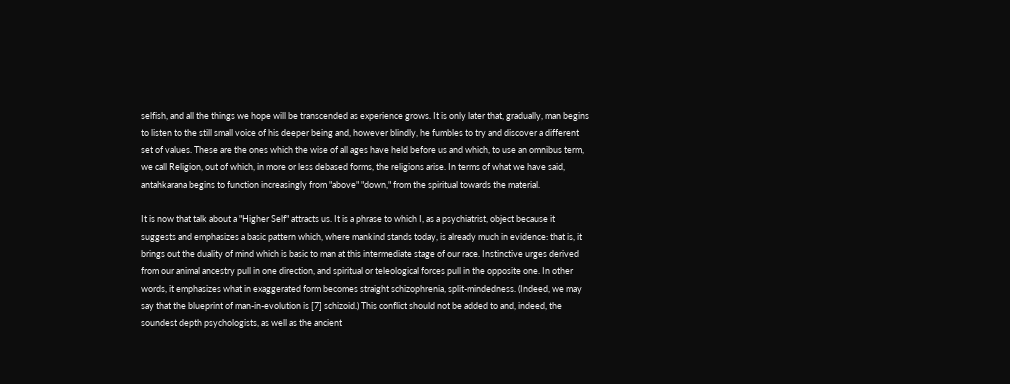selfish, and all the things we hope will be transcended as experience grows. It is only later that, gradually, man begins to listen to the still small voice of his deeper being and, however blindly, he fumbles to try and discover a different set of values. These are the ones which the wise of all ages have held before us and which, to use an omnibus term, we call Religion, out of which, in more or less debased forms, the religions arise. In terms of what we have said, antahkarana begins to function increasingly from "above" "down," from the spiritual towards the material.

It is now that talk about a "Higher Self" attracts us. It is a phrase to which I, as a psychiatrist, object because it suggests and emphasizes a basic pattern which, where mankind stands today, is already much in evidence: that is, it brings out the duality of mind which is basic to man at this intermediate stage of our race. Instinctive urges derived from our animal ancestry pull in one direction, and spiritual or teleological forces pull in the opposite one. In other words, it emphasizes what in exaggerated form becomes straight schizophrenia, split-mindedness. (Indeed, we may say that the blueprint of man-in-evolution is [7] schizoid.) This conflict should not be added to and, indeed, the soundest depth psychologists, as well as the ancient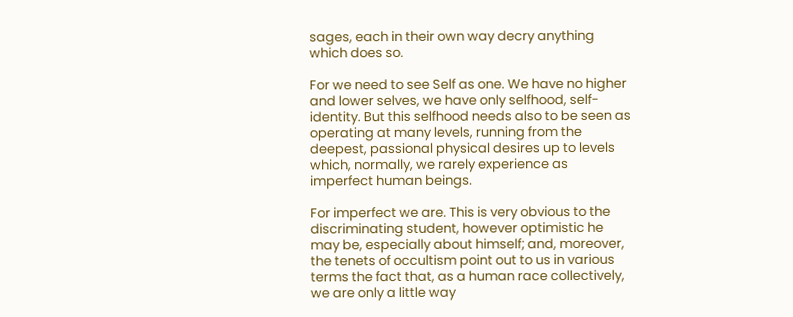sages, each in their own way decry anything which does so.

For we need to see Self as one. We have no higher and lower selves, we have only selfhood, self-identity. But this selfhood needs also to be seen as operating at many levels, running from the deepest, passional physical desires up to levels which, normally, we rarely experience as imperfect human beings.

For imperfect we are. This is very obvious to the discriminating student, however optimistic he may be, especially about himself; and, moreover, the tenets of occultism point out to us in various terms the fact that, as a human race collectively, we are only a little way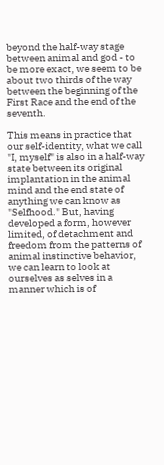beyond the half-way stage between animal and god - to be more exact, we seem to be about two thirds of the way between the beginning of the First Race and the end of the seventh.

This means in practice that our self-identity, what we call "I, myself" is also in a half-way state between its original implantation in the animal mind and the end state of anything we can know as "Selfhood." But, having developed a form, however limited, of detachment and freedom from the patterns of animal instinctive behavior, we can learn to look at ourselves as selves in a manner which is of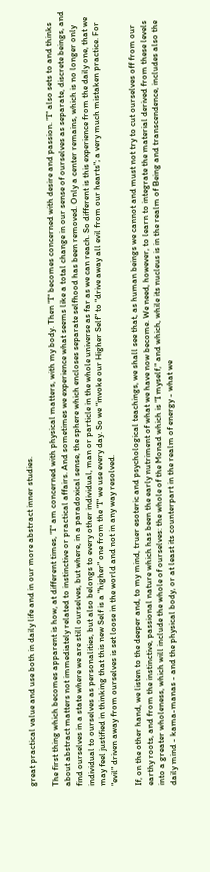great practical value and use both in daily life and in our more abstract inner studies.

The first thing which becomes apparent is how, at different times, "I" am concerned with physical matters, with my body. Then "I" becomes concerned with desire and passion. "I" also sets to and thinks about abstract matters not immediately related to instinctive or practical affairs. And sometimes we experience what seems like a total change in our sense of ourselves as separate, discrete beings, and find ourselves in a state where we are still ourselves, but where, in a paradoxical sense, the sphere which encloses separate selfhood has been removed. Only a center remains, which is no longer only individual to ourselves as personalities, but also belongs to every other individual, man or particle in the whole universe as far as we can reach. So different is this experience from the daily one, that we may feel justified in thinking that this new Self is a "higher" one from the "I" we use every day. So we "invoke our Higher Self" to "drive away all evil from our hearts"; a very much mistaken practice. For "evil" driven away from ourselves is set loose in the world and not in any way resolved.

If, on the other hand, we listen to the deeper and, to my mind, truer esoteric and psychological teachings, we shall see that, as human beings we cannot and must not try to cut ourselves off from our earthy roots, and from the instinctive, passional nature which has been the early nutriment of what we have now become. We need, however, to learn to integrate the material derived from these levels into a greater wholeness, which will include the whole of ourselves: the whole of the Monad which is "I myself," and which, while its nucleus is in the realm of Being and transcendence, includes also the daily mind - kama-manas - and the physical body, or at least its counterpart in the realm of energy - what we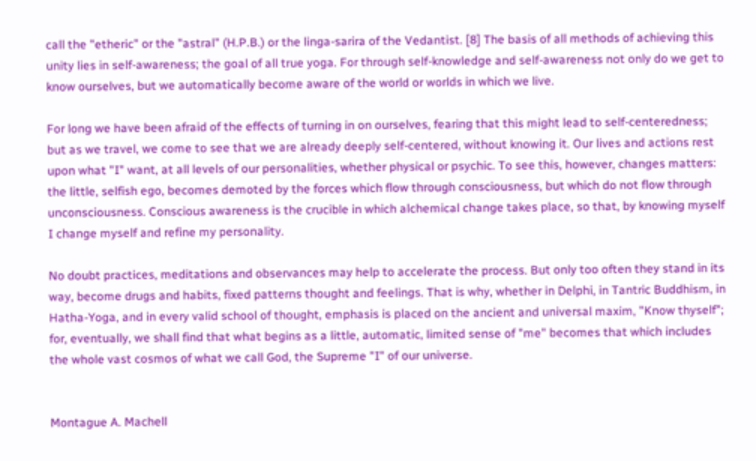call the "etheric" or the "astral" (H.P.B.) or the linga-sarira of the Vedantist. [8] The basis of all methods of achieving this unity lies in self-awareness; the goal of all true yoga. For through self-knowledge and self-awareness not only do we get to know ourselves, but we automatically become aware of the world or worlds in which we live.

For long we have been afraid of the effects of turning in on ourselves, fearing that this might lead to self-centeredness; but as we travel, we come to see that we are already deeply self-centered, without knowing it. Our lives and actions rest upon what "I" want, at all levels of our personalities, whether physical or psychic. To see this, however, changes matters: the little, selfish ego, becomes demoted by the forces which flow through consciousness, but which do not flow through unconsciousness. Conscious awareness is the crucible in which alchemical change takes place, so that, by knowing myself I change myself and refine my personality.

No doubt practices, meditations and observances may help to accelerate the process. But only too often they stand in its way, become drugs and habits, fixed patterns thought and feelings. That is why, whether in Delphi, in Tantric Buddhism, in Hatha-Yoga, and in every valid school of thought, emphasis is placed on the ancient and universal maxim, "Know thyself"; for, eventually, we shall find that what begins as a little, automatic, limited sense of "me" becomes that which includes the whole vast cosmos of what we call God, the Supreme "I" of our universe.


Montague A. Machell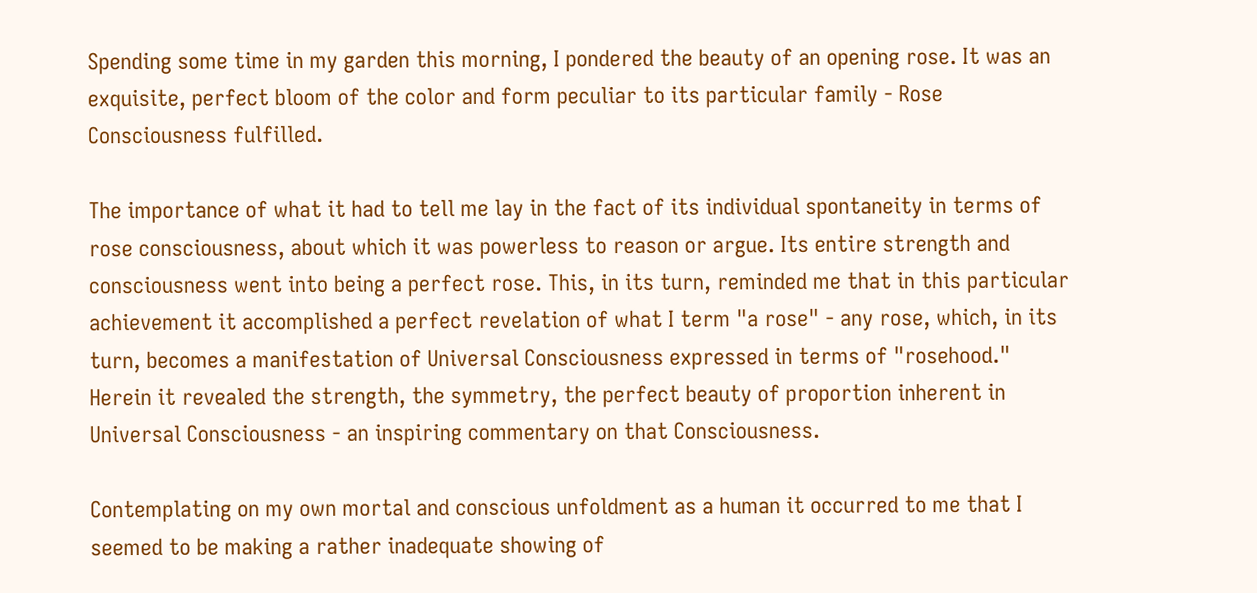Spending some time in my garden this morning, I pondered the beauty of an opening rose. It was an exquisite, perfect bloom of the color and form peculiar to its particular family - Rose Consciousness fulfilled.

The importance of what it had to tell me lay in the fact of its individual spontaneity in terms of rose consciousness, about which it was powerless to reason or argue. Its entire strength and consciousness went into being a perfect rose. This, in its turn, reminded me that in this particular achievement it accomplished a perfect revelation of what I term "a rose" - any rose, which, in its turn, becomes a manifestation of Universal Consciousness expressed in terms of "rosehood." Herein it revealed the strength, the symmetry, the perfect beauty of proportion inherent in Universal Consciousness - an inspiring commentary on that Consciousness.

Contemplating on my own mortal and conscious unfoldment as a human it occurred to me that I seemed to be making a rather inadequate showing of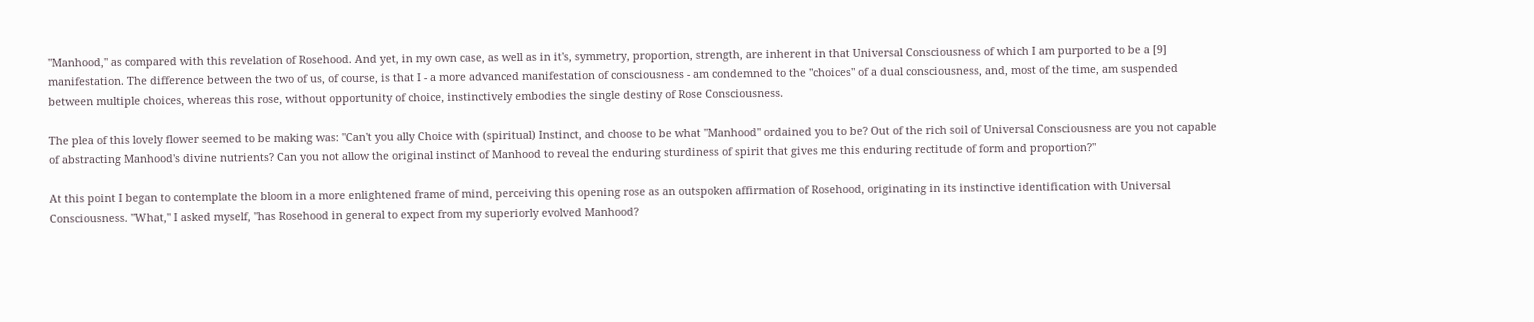"Manhood," as compared with this revelation of Rosehood. And yet, in my own case, as well as in it's, symmetry, proportion, strength, are inherent in that Universal Consciousness of which I am purported to be a [9] manifestation. The difference between the two of us, of course, is that I - a more advanced manifestation of consciousness - am condemned to the "choices" of a dual consciousness, and, most of the time, am suspended between multiple choices, whereas this rose, without opportunity of choice, instinctively embodies the single destiny of Rose Consciousness.

The plea of this lovely flower seemed to be making was: "Can't you ally Choice with (spiritual) Instinct, and choose to be what "Manhood" ordained you to be? Out of the rich soil of Universal Consciousness are you not capable of abstracting Manhood's divine nutrients? Can you not allow the original instinct of Manhood to reveal the enduring sturdiness of spirit that gives me this enduring rectitude of form and proportion?"

At this point I began to contemplate the bloom in a more enlightened frame of mind, perceiving this opening rose as an outspoken affirmation of Rosehood, originating in its instinctive identification with Universal Consciousness. "What," I asked myself, "has Rosehood in general to expect from my superiorly evolved Manhood?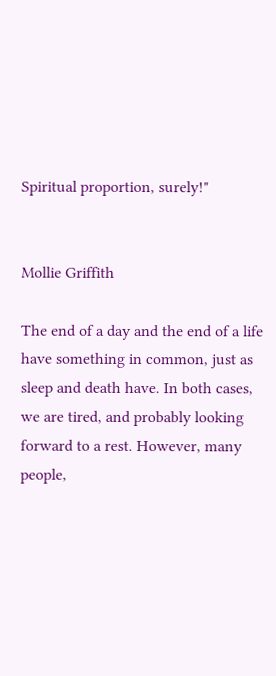Spiritual proportion, surely!"


Mollie Griffith

The end of a day and the end of a life have something in common, just as sleep and death have. In both cases, we are tired, and probably looking forward to a rest. However, many people,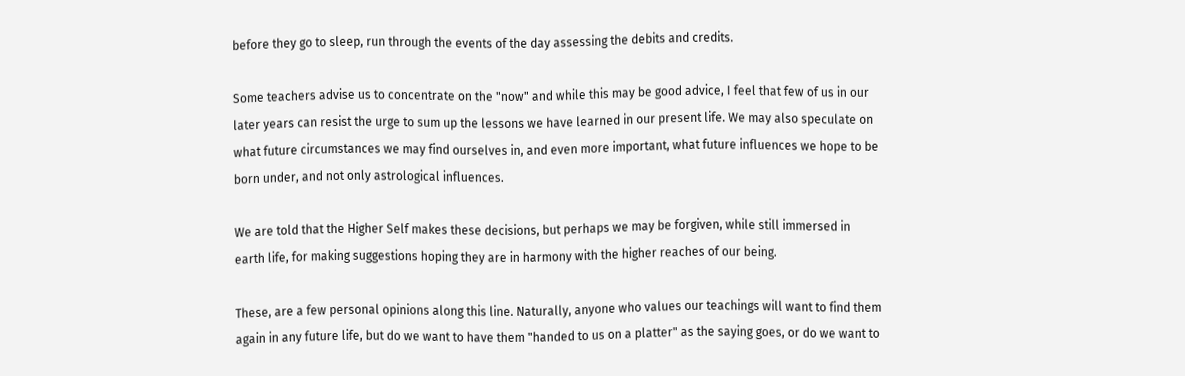before they go to sleep, run through the events of the day assessing the debits and credits.

Some teachers advise us to concentrate on the "now" and while this may be good advice, I feel that few of us in our later years can resist the urge to sum up the lessons we have learned in our present life. We may also speculate on what future circumstances we may find ourselves in, and even more important, what future influences we hope to be born under, and not only astrological influences.

We are told that the Higher Self makes these decisions, but perhaps we may be forgiven, while still immersed in earth life, for making suggestions hoping they are in harmony with the higher reaches of our being.

These, are a few personal opinions along this line. Naturally, anyone who values our teachings will want to find them again in any future life, but do we want to have them "handed to us on a platter" as the saying goes, or do we want to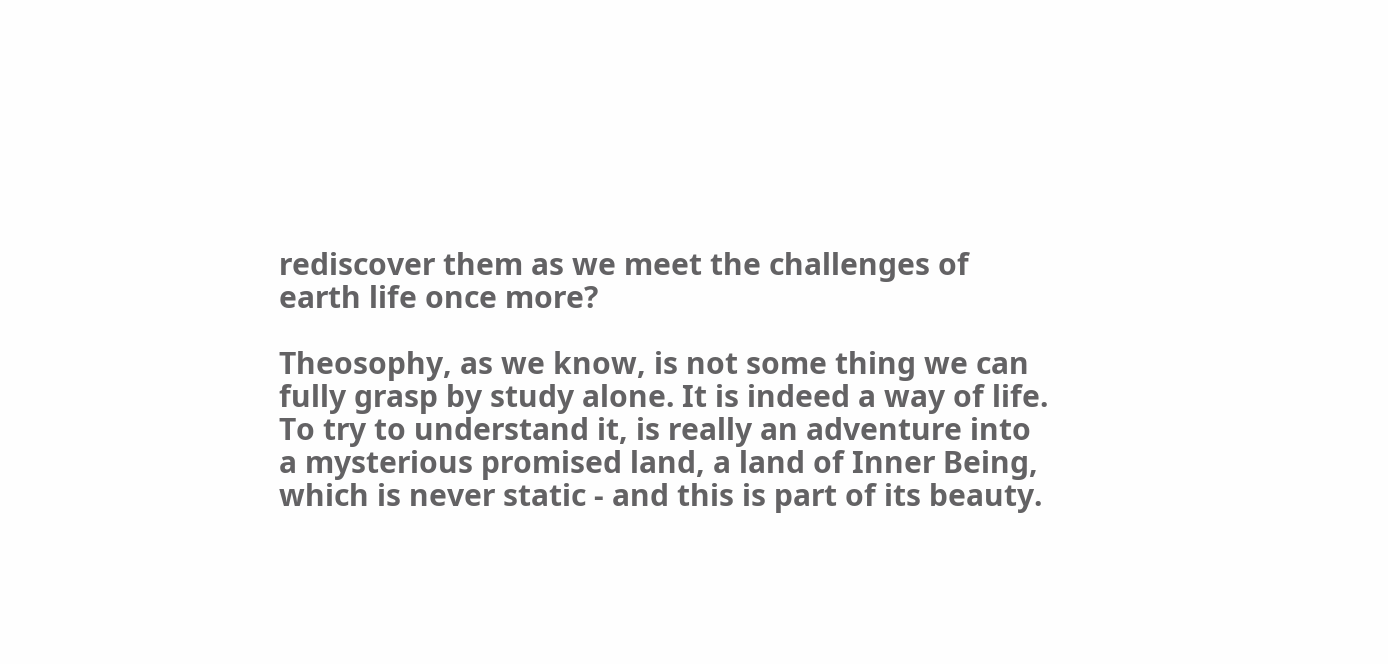rediscover them as we meet the challenges of earth life once more?

Theosophy, as we know, is not some thing we can fully grasp by study alone. It is indeed a way of life. To try to understand it, is really an adventure into a mysterious promised land, a land of Inner Being, which is never static - and this is part of its beauty.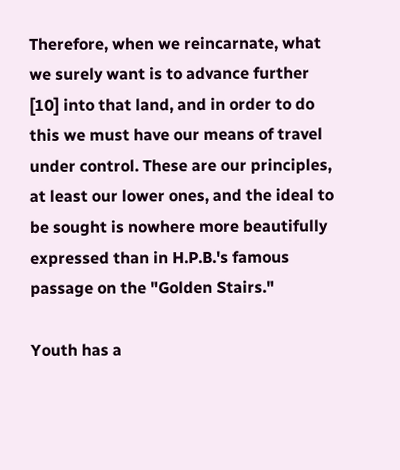Therefore, when we reincarnate, what we surely want is to advance further [10] into that land, and in order to do this we must have our means of travel under control. These are our principles, at least our lower ones, and the ideal to be sought is nowhere more beautifully expressed than in H.P.B.'s famous passage on the "Golden Stairs."

Youth has a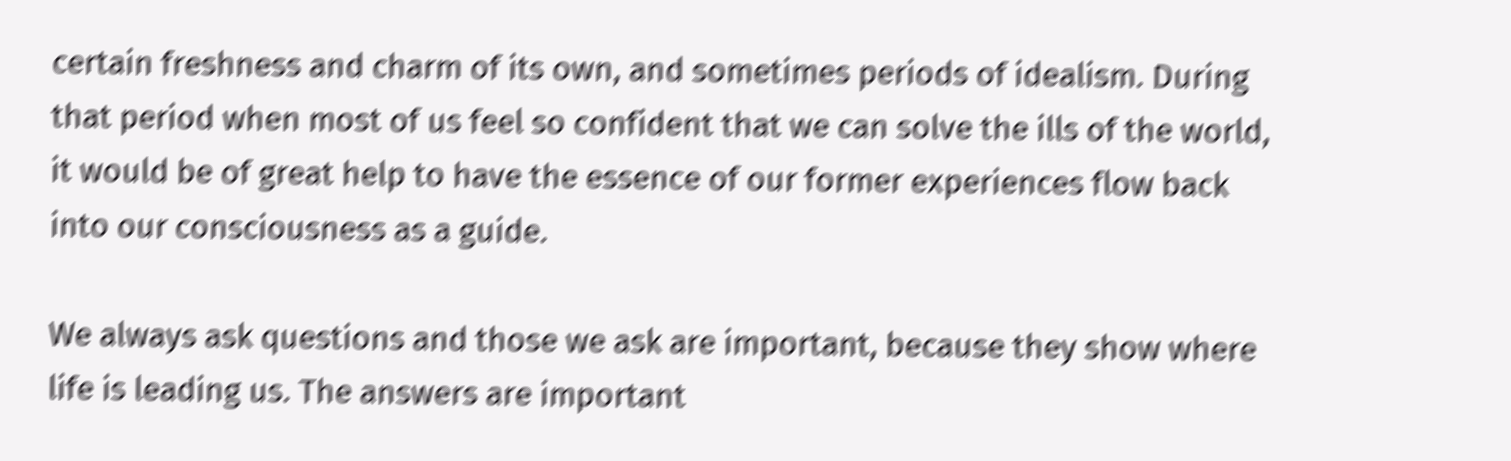certain freshness and charm of its own, and sometimes periods of idealism. During that period when most of us feel so confident that we can solve the ills of the world, it would be of great help to have the essence of our former experiences flow back into our consciousness as a guide.

We always ask questions and those we ask are important, because they show where life is leading us. The answers are important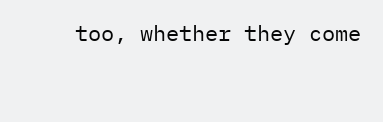too, whether they come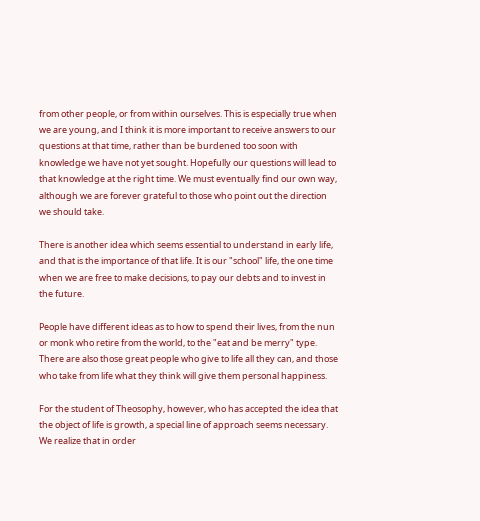from other people, or from within ourselves. This is especially true when we are young, and I think it is more important to receive answers to our questions at that time, rather than be burdened too soon with knowledge we have not yet sought. Hopefully our questions will lead to that knowledge at the right time. We must eventually find our own way, although we are forever grateful to those who point out the direction we should take.

There is another idea which seems essential to understand in early life, and that is the importance of that life. It is our "school" life, the one time when we are free to make decisions, to pay our debts and to invest in the future.

People have different ideas as to how to spend their lives, from the nun or monk who retire from the world, to the "eat and be merry" type. There are also those great people who give to life all they can, and those who take from life what they think will give them personal happiness.

For the student of Theosophy, however, who has accepted the idea that the object of life is growth, a special line of approach seems necessary. We realize that in order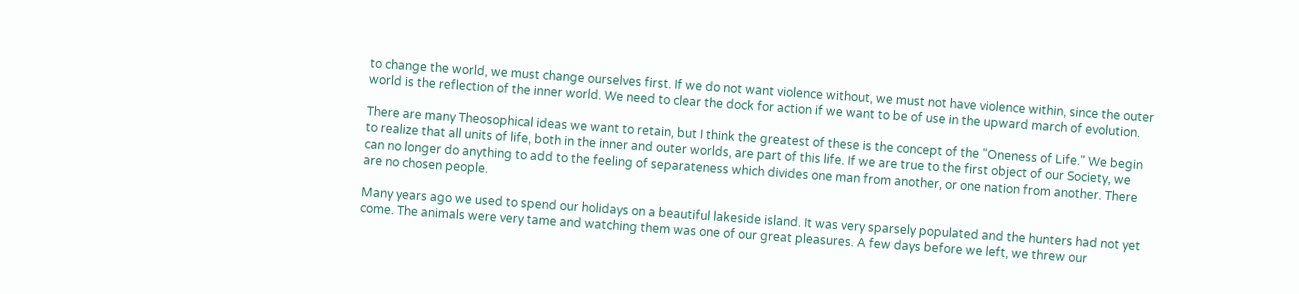to change the world, we must change ourselves first. If we do not want violence without, we must not have violence within, since the outer world is the reflection of the inner world. We need to clear the dock for action if we want to be of use in the upward march of evolution.

There are many Theosophical ideas we want to retain, but I think the greatest of these is the concept of the "Oneness of Life." We begin to realize that all units of life, both in the inner and outer worlds, are part of this life. If we are true to the first object of our Society, we can no longer do anything to add to the feeling of separateness which divides one man from another, or one nation from another. There are no chosen people.

Many years ago we used to spend our holidays on a beautiful lakeside island. It was very sparsely populated and the hunters had not yet come. The animals were very tame and watching them was one of our great pleasures. A few days before we left, we threw our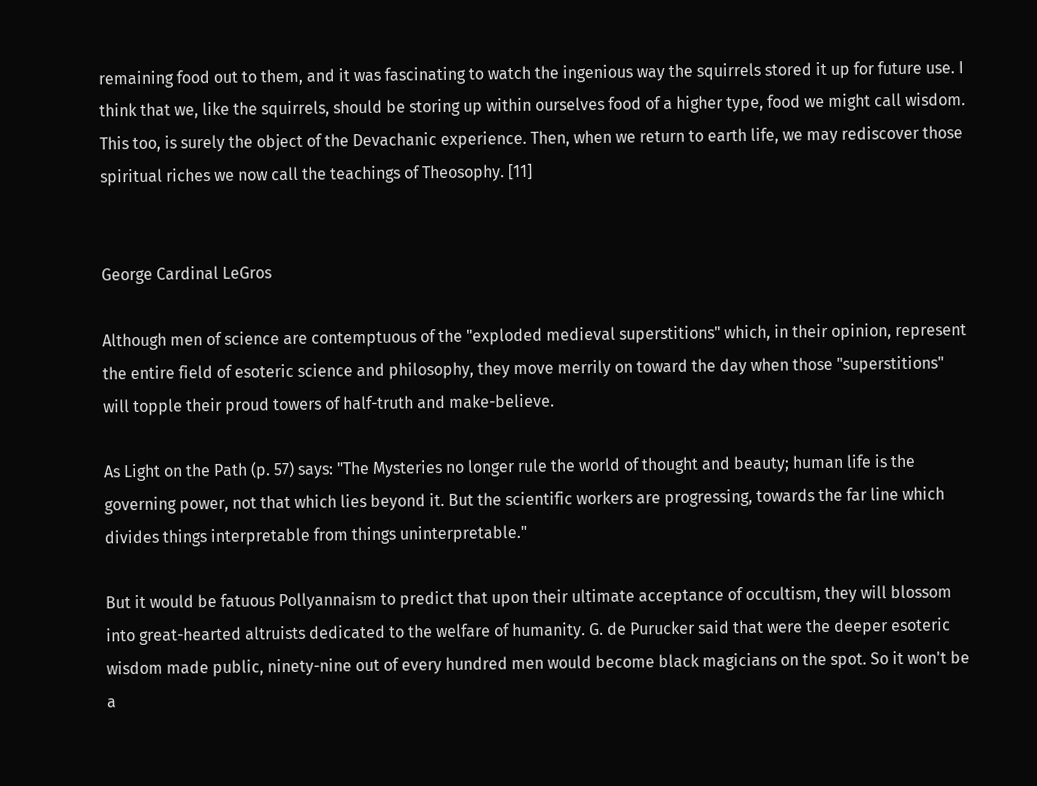remaining food out to them, and it was fascinating to watch the ingenious way the squirrels stored it up for future use. I think that we, like the squirrels, should be storing up within ourselves food of a higher type, food we might call wisdom. This too, is surely the object of the Devachanic experience. Then, when we return to earth life, we may rediscover those spiritual riches we now call the teachings of Theosophy. [11]


George Cardinal LeGros

Although men of science are contemptuous of the "exploded medieval superstitions" which, in their opinion, represent the entire field of esoteric science and philosophy, they move merrily on toward the day when those "superstitions" will topple their proud towers of half-truth and make-believe.

As Light on the Path (p. 57) says: "The Mysteries no longer rule the world of thought and beauty; human life is the governing power, not that which lies beyond it. But the scientific workers are progressing, towards the far line which divides things interpretable from things uninterpretable."

But it would be fatuous Pollyannaism to predict that upon their ultimate acceptance of occultism, they will blossom into great-hearted altruists dedicated to the welfare of humanity. G. de Purucker said that were the deeper esoteric wisdom made public, ninety-nine out of every hundred men would become black magicians on the spot. So it won't be a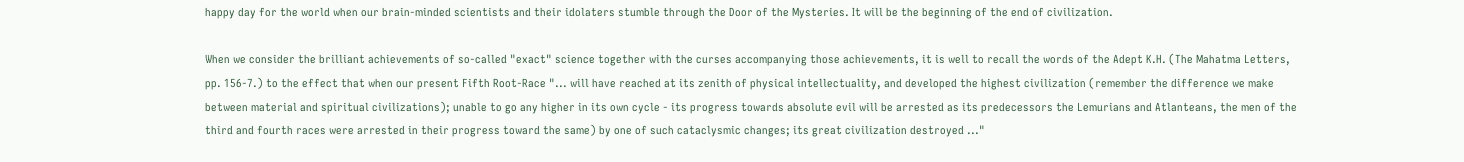happy day for the world when our brain-minded scientists and their idolaters stumble through the Door of the Mysteries. It will be the beginning of the end of civilization.

When we consider the brilliant achievements of so-called "exact" science together with the curses accompanying those achievements, it is well to recall the words of the Adept K.H. (The Mahatma Letters, pp. 156-7.) to the effect that when our present Fifth Root-Race "... will have reached at its zenith of physical intellectuality, and developed the highest civilization (remember the difference we make between material and spiritual civilizations); unable to go any higher in its own cycle - its progress towards absolute evil will be arrested as its predecessors the Lemurians and Atlanteans, the men of the third and fourth races were arrested in their progress toward the same) by one of such cataclysmic changes; its great civilization destroyed ..."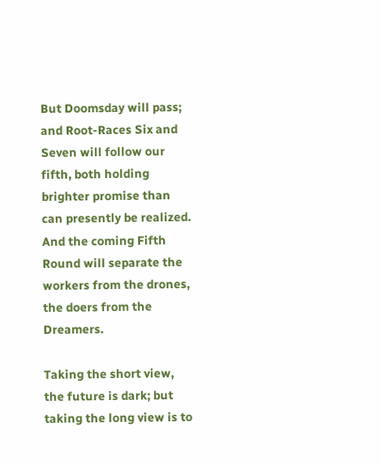But Doomsday will pass; and Root-Races Six and Seven will follow our fifth, both holding brighter promise than can presently be realized. And the coming Fifth Round will separate the workers from the drones, the doers from the Dreamers.

Taking the short view, the future is dark; but taking the long view is to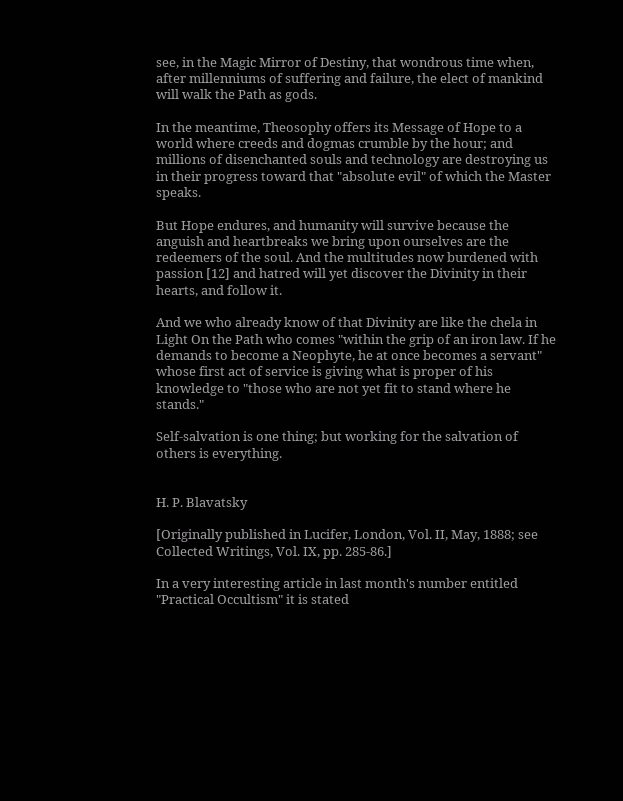see, in the Magic Mirror of Destiny, that wondrous time when, after millenniums of suffering and failure, the elect of mankind will walk the Path as gods.

In the meantime, Theosophy offers its Message of Hope to a world where creeds and dogmas crumble by the hour; and millions of disenchanted souls and technology are destroying us in their progress toward that "absolute evil" of which the Master speaks.

But Hope endures, and humanity will survive because the anguish and heartbreaks we bring upon ourselves are the redeemers of the soul. And the multitudes now burdened with passion [12] and hatred will yet discover the Divinity in their hearts, and follow it.

And we who already know of that Divinity are like the chela in Light On the Path who comes "within the grip of an iron law. If he demands to become a Neophyte, he at once becomes a servant" whose first act of service is giving what is proper of his knowledge to "those who are not yet fit to stand where he stands."

Self-salvation is one thing; but working for the salvation of others is everything.


H. P. Blavatsky

[Originally published in Lucifer, London, Vol. II, May, 1888; see Collected Writings, Vol. IX, pp. 285-86.]

In a very interesting article in last month's number entitled "Practical Occultism" it is stated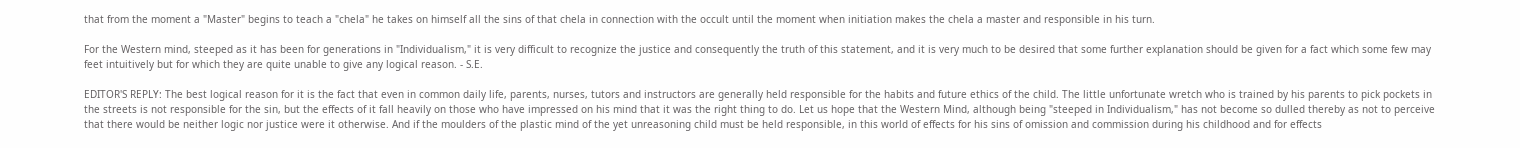that from the moment a "Master" begins to teach a "chela" he takes on himself all the sins of that chela in connection with the occult until the moment when initiation makes the chela a master and responsible in his turn.

For the Western mind, steeped as it has been for generations in "Individualism," it is very difficult to recognize the justice and consequently the truth of this statement, and it is very much to be desired that some further explanation should be given for a fact which some few may feet intuitively but for which they are quite unable to give any logical reason. - S.E.

EDITOR'S REPLY: The best logical reason for it is the fact that even in common daily life, parents, nurses, tutors and instructors are generally held responsible for the habits and future ethics of the child. The little unfortunate wretch who is trained by his parents to pick pockets in the streets is not responsible for the sin, but the effects of it fall heavily on those who have impressed on his mind that it was the right thing to do. Let us hope that the Western Mind, although being "steeped in Individualism," has not become so dulled thereby as not to perceive that there would be neither logic nor justice were it otherwise. And if the moulders of the plastic mind of the yet unreasoning child must be held responsible, in this world of effects for his sins of omission and commission during his childhood and for effects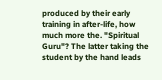produced by their early training in after-life, how much more the. "Spiritual Guru"? The latter taking the student by the hand leads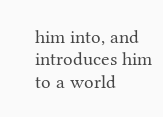him into, and introduces him to a world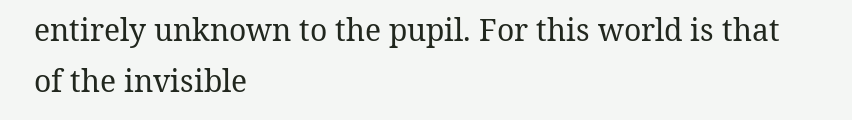entirely unknown to the pupil. For this world is that of the invisible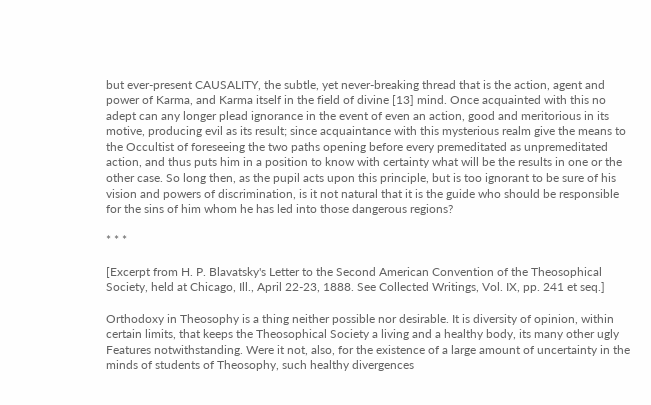but ever-present CAUSALITY, the subtle, yet never-breaking thread that is the action, agent and power of Karma, and Karma itself in the field of divine [13] mind. Once acquainted with this no adept can any longer plead ignorance in the event of even an action, good and meritorious in its motive, producing evil as its result; since acquaintance with this mysterious realm give the means to the Occultist of foreseeing the two paths opening before every premeditated as unpremeditated action, and thus puts him in a position to know with certainty what will be the results in one or the other case. So long then, as the pupil acts upon this principle, but is too ignorant to be sure of his vision and powers of discrimination, is it not natural that it is the guide who should be responsible for the sins of him whom he has led into those dangerous regions?

* * *

[Excerpt from H. P. Blavatsky's Letter to the Second American Convention of the Theosophical Society, held at Chicago, Ill., April 22-23, 1888. See Collected Writings, Vol. IX, pp. 241 et seq.]

Orthodoxy in Theosophy is a thing neither possible nor desirable. It is diversity of opinion, within certain limits, that keeps the Theosophical Society a living and a healthy body, its many other ugly Features notwithstanding. Were it not, also, for the existence of a large amount of uncertainty in the minds of students of Theosophy, such healthy divergences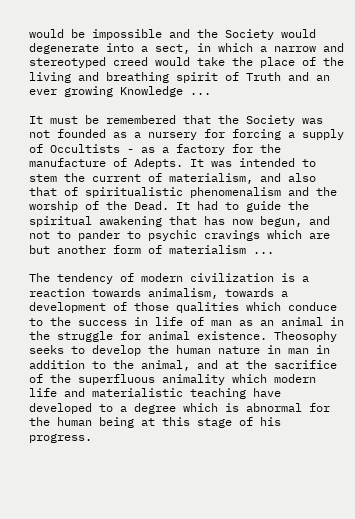would be impossible and the Society would degenerate into a sect, in which a narrow and stereotyped creed would take the place of the living and breathing spirit of Truth and an ever growing Knowledge ...

It must be remembered that the Society was not founded as a nursery for forcing a supply of Occultists - as a factory for the manufacture of Adepts. It was intended to stem the current of materialism, and also that of spiritualistic phenomenalism and the worship of the Dead. It had to guide the spiritual awakening that has now begun, and not to pander to psychic cravings which are but another form of materialism ...

The tendency of modern civilization is a reaction towards animalism, towards a development of those qualities which conduce to the success in life of man as an animal in the struggle for animal existence. Theosophy seeks to develop the human nature in man in addition to the animal, and at the sacrifice of the superfluous animality which modern life and materialistic teaching have developed to a degree which is abnormal for the human being at this stage of his progress.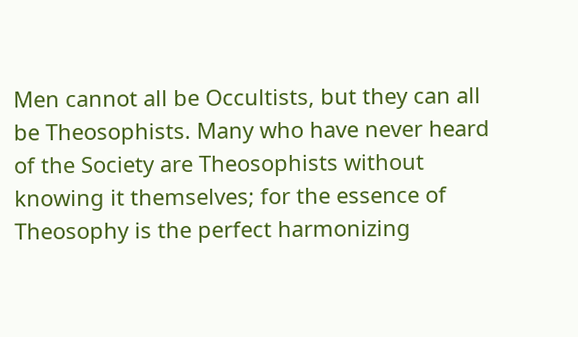Men cannot all be Occultists, but they can all be Theosophists. Many who have never heard of the Society are Theosophists without knowing it themselves; for the essence of Theosophy is the perfect harmonizing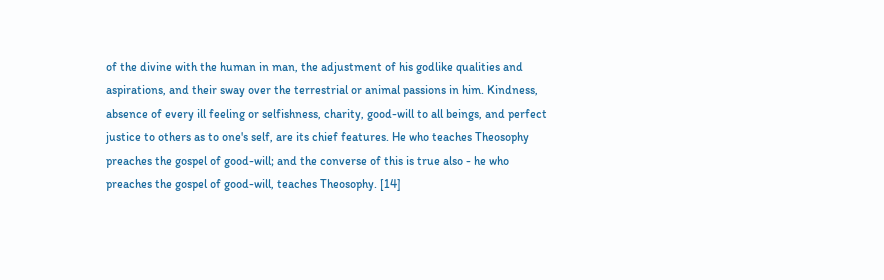of the divine with the human in man, the adjustment of his godlike qualities and aspirations, and their sway over the terrestrial or animal passions in him. Kindness, absence of every ill feeling or selfishness, charity, good-will to all beings, and perfect justice to others as to one's self, are its chief features. He who teaches Theosophy preaches the gospel of good-will; and the converse of this is true also - he who preaches the gospel of good-will, teaches Theosophy. [14]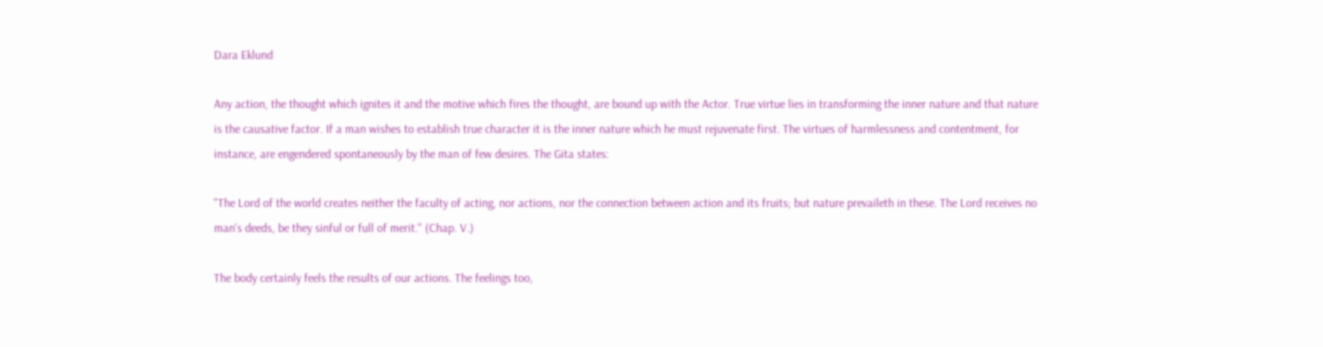Dara Eklund

Any action, the thought which ignites it and the motive which fires the thought, are bound up with the Actor. True virtue lies in transforming the inner nature and that nature is the causative factor. If a man wishes to establish true character it is the inner nature which he must rejuvenate first. The virtues of harmlessness and contentment, for instance, are engendered spontaneously by the man of few desires. The Gita states:

"The Lord of the world creates neither the faculty of acting, nor actions, nor the connection between action and its fruits; but nature prevaileth in these. The Lord receives no man's deeds, be they sinful or full of merit." (Chap. V.)

The body certainly feels the results of our actions. The feelings too,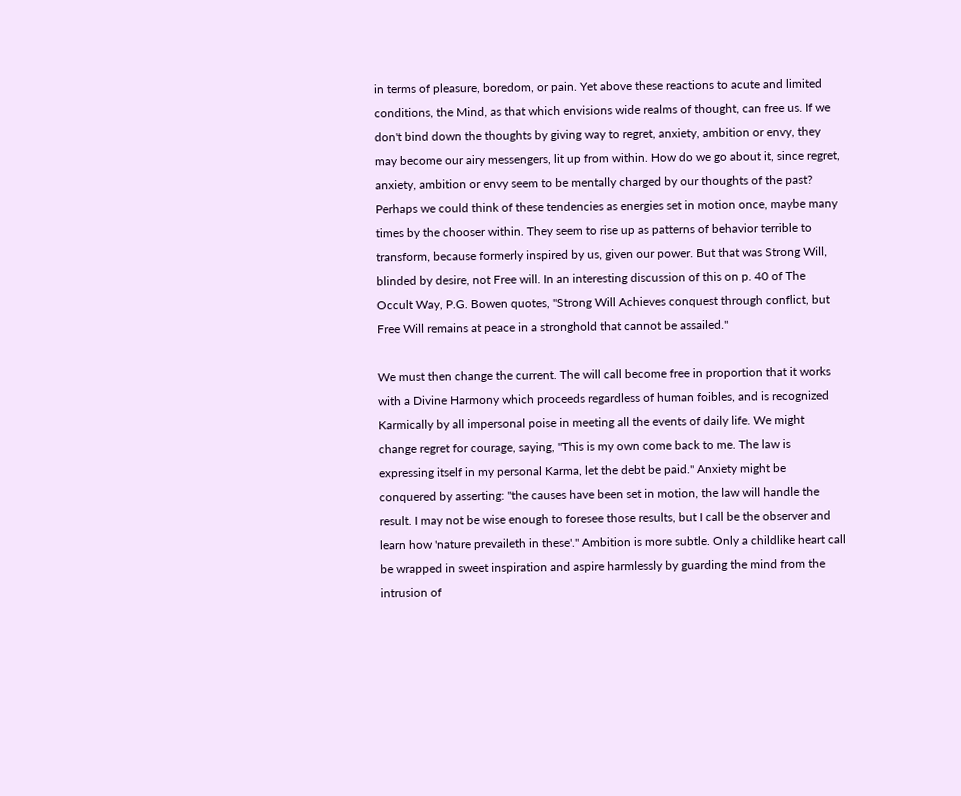in terms of pleasure, boredom, or pain. Yet above these reactions to acute and limited conditions, the Mind, as that which envisions wide realms of thought, can free us. If we don't bind down the thoughts by giving way to regret, anxiety, ambition or envy, they may become our airy messengers, lit up from within. How do we go about it, since regret, anxiety, ambition or envy seem to be mentally charged by our thoughts of the past? Perhaps we could think of these tendencies as energies set in motion once, maybe many times by the chooser within. They seem to rise up as patterns of behavior terrible to transform, because formerly inspired by us, given our power. But that was Strong Will, blinded by desire, not Free will. In an interesting discussion of this on p. 40 of The Occult Way, P.G. Bowen quotes, "Strong Will Achieves conquest through conflict, but Free Will remains at peace in a stronghold that cannot be assailed."

We must then change the current. The will call become free in proportion that it works with a Divine Harmony which proceeds regardless of human foibles, and is recognized Karmically by all impersonal poise in meeting all the events of daily life. We might change regret for courage, saying, "This is my own come back to me. The law is expressing itself in my personal Karma, let the debt be paid." Anxiety might be conquered by asserting: "the causes have been set in motion, the law will handle the result. I may not be wise enough to foresee those results, but I call be the observer and learn how 'nature prevaileth in these'." Ambition is more subtle. Only a childlike heart call be wrapped in sweet inspiration and aspire harmlessly by guarding the mind from the intrusion of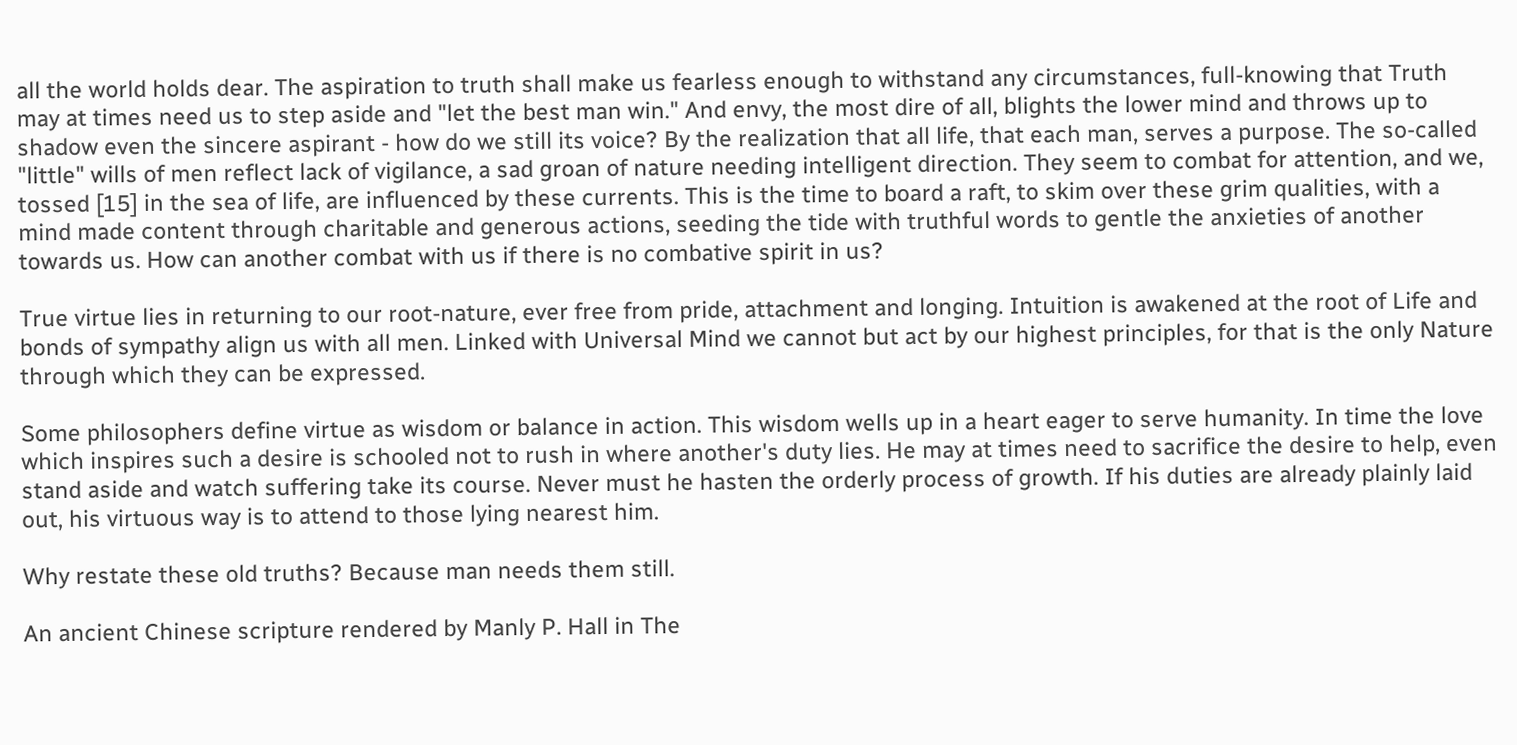all the world holds dear. The aspiration to truth shall make us fearless enough to withstand any circumstances, full-knowing that Truth may at times need us to step aside and "let the best man win." And envy, the most dire of all, blights the lower mind and throws up to shadow even the sincere aspirant - how do we still its voice? By the realization that all life, that each man, serves a purpose. The so-called "little" wills of men reflect lack of vigilance, a sad groan of nature needing intelligent direction. They seem to combat for attention, and we, tossed [15] in the sea of life, are influenced by these currents. This is the time to board a raft, to skim over these grim qualities, with a mind made content through charitable and generous actions, seeding the tide with truthful words to gentle the anxieties of another towards us. How can another combat with us if there is no combative spirit in us?

True virtue lies in returning to our root-nature, ever free from pride, attachment and longing. Intuition is awakened at the root of Life and bonds of sympathy align us with all men. Linked with Universal Mind we cannot but act by our highest principles, for that is the only Nature through which they can be expressed.

Some philosophers define virtue as wisdom or balance in action. This wisdom wells up in a heart eager to serve humanity. In time the love which inspires such a desire is schooled not to rush in where another's duty lies. He may at times need to sacrifice the desire to help, even stand aside and watch suffering take its course. Never must he hasten the orderly process of growth. If his duties are already plainly laid out, his virtuous way is to attend to those lying nearest him.

Why restate these old truths? Because man needs them still.

An ancient Chinese scripture rendered by Manly P. Hall in The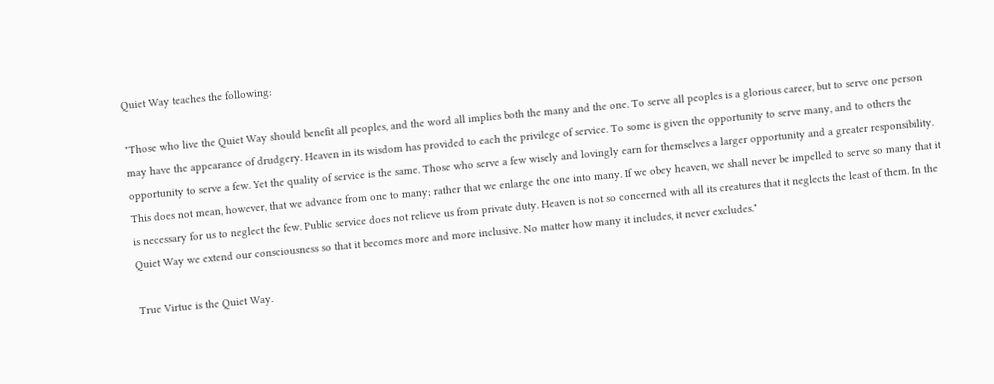Quiet Way teaches the following:

"Those who live the Quiet Way should benefit all peoples, and the word all implies both the many and the one. To serve all peoples is a glorious career, but to serve one person may have the appearance of drudgery. Heaven in its wisdom has provided to each the privilege of service. To some is given the opportunity to serve many, and to others the opportunity to serve a few. Yet the quality of service is the same. Those who serve a few wisely and lovingly earn for themselves a larger opportunity and a greater responsibility. This does not mean, however, that we advance from one to many; rather that we enlarge the one into many. If we obey heaven, we shall never be impelled to serve so many that it is necessary for us to neglect the few. Public service does not relieve us from private duty. Heaven is not so concerned with all its creatures that it neglects the least of them. In the Quiet Way we extend our consciousness so that it becomes more and more inclusive. No matter how many it includes, it never excludes."

True Virtue is the Quiet Way.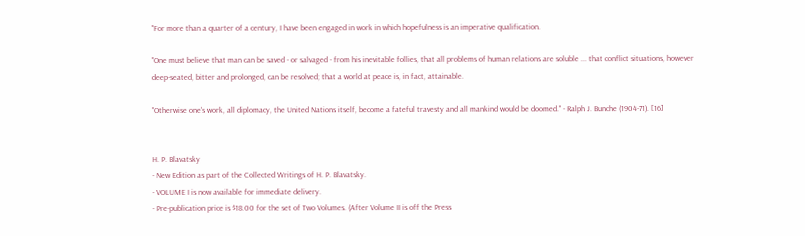"For more than a quarter of a century, I have been engaged in work in which hopefulness is an imperative qualification.

"One must believe that man can be saved - or salvaged - from his inevitable follies, that all problems of human relations are soluble ... that conflict situations, however deep-seated, bitter and prolonged, can be resolved; that a world at peace is, in fact, attainable.

"Otherwise one's work, all diplomacy, the United Nations itself, become a fateful travesty and all mankind would be doomed." - Ralph J. Bunche (1904-71). [16]


H. P. Blavatsky
- New Edition as part of the Collected Writings of H. P. Blavatsky.
- VOLUME I is now available for immediate delivery.
- Pre-publication price is $18.00 for the set of Two Volumes. (After Volume II is off the Press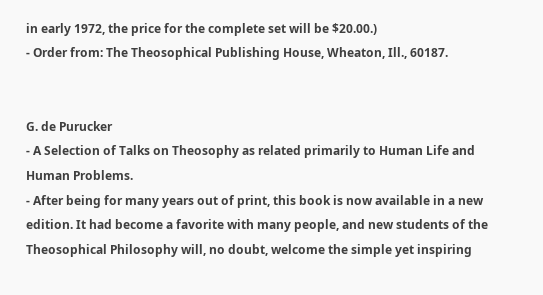in early 1972, the price for the complete set will be $20.00.)
- Order from: The Theosophical Publishing House, Wheaton, Ill., 60187.


G. de Purucker
- A Selection of Talks on Theosophy as related primarily to Human Life and Human Problems.
- After being for many years out of print, this book is now available in a new edition. It had become a favorite with many people, and new students of the Theosophical Philosophy will, no doubt, welcome the simple yet inspiring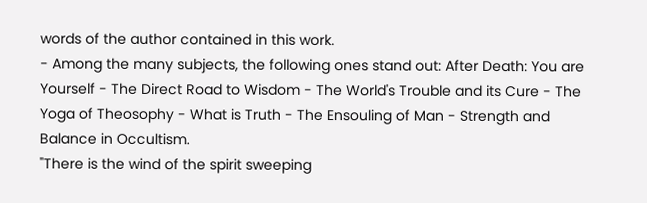words of the author contained in this work.
- Among the many subjects, the following ones stand out: After Death: You are Yourself - The Direct Road to Wisdom - The World's Trouble and its Cure - The Yoga of Theosophy - What is Truth - The Ensouling of Man - Strength and Balance in Occultism.
"There is the wind of the spirit sweeping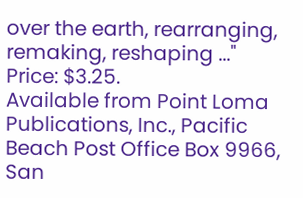over the earth, rearranging, remaking, reshaping ..."
Price: $3.25.
Available from Point Loma Publications, Inc., Pacific Beach Post Office Box 9966, San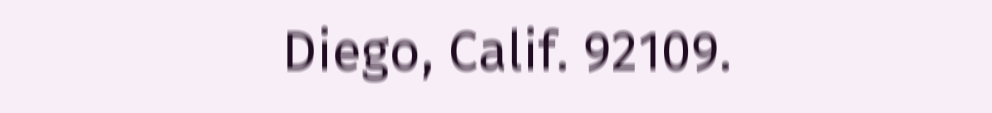Diego, Calif. 92109.